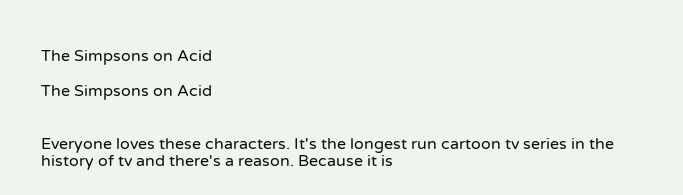The Simpsons on Acid

The Simpsons on Acid


Everyone loves these characters. It's the longest run cartoon tv series in the history of tv and there's a reason. Because it is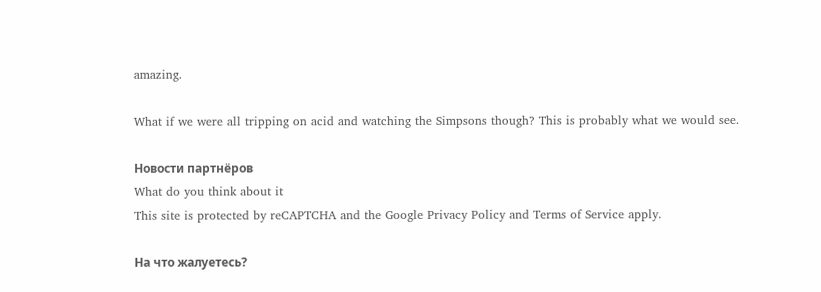amazing.

What if we were all tripping on acid and watching the Simpsons though? This is probably what we would see.

Новости партнёров
What do you think about it
This site is protected by reCAPTCHA and the Google Privacy Policy and Terms of Service apply.

На что жалуетесь?